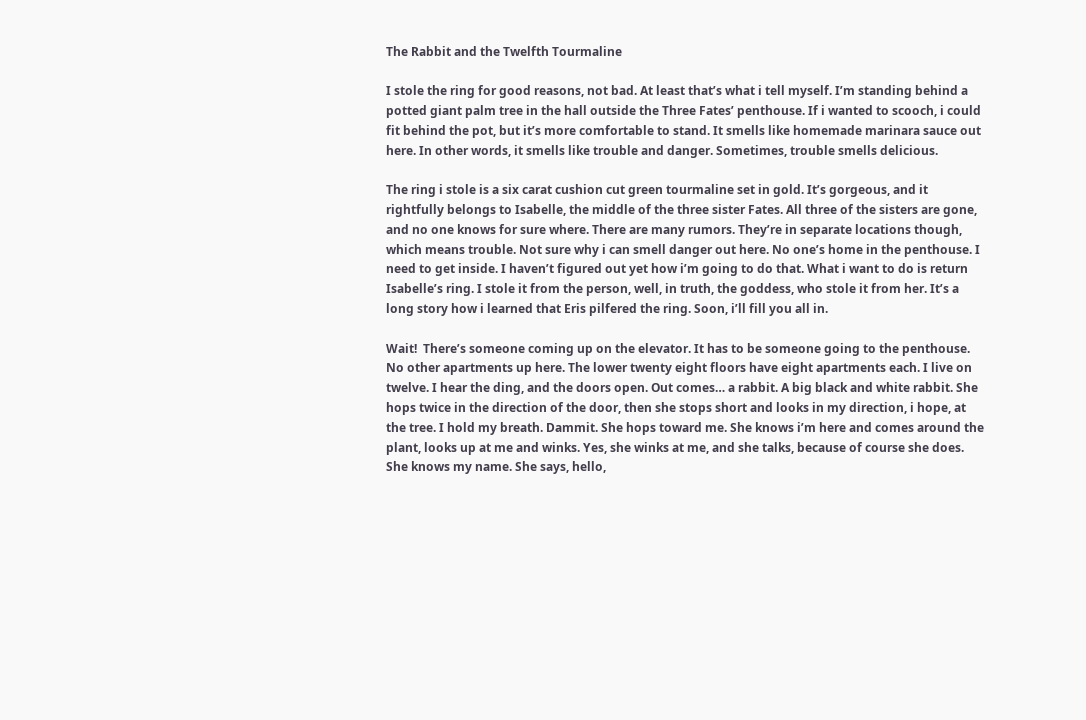The Rabbit and the Twelfth Tourmaline

I stole the ring for good reasons, not bad. At least that’s what i tell myself. I’m standing behind a potted giant palm tree in the hall outside the Three Fates’ penthouse. If i wanted to scooch, i could fit behind the pot, but it’s more comfortable to stand. It smells like homemade marinara sauce out here. In other words, it smells like trouble and danger. Sometimes, trouble smells delicious.

The ring i stole is a six carat cushion cut green tourmaline set in gold. It’s gorgeous, and it rightfully belongs to Isabelle, the middle of the three sister Fates. All three of the sisters are gone, and no one knows for sure where. There are many rumors. They’re in separate locations though, which means trouble. Not sure why i can smell danger out here. No one’s home in the penthouse. I need to get inside. I haven’t figured out yet how i’m going to do that. What i want to do is return Isabelle’s ring. I stole it from the person, well, in truth, the goddess, who stole it from her. It’s a long story how i learned that Eris pilfered the ring. Soon, i’ll fill you all in.

Wait!  There’s someone coming up on the elevator. It has to be someone going to the penthouse. No other apartments up here. The lower twenty eight floors have eight apartments each. I live on twelve. I hear the ding, and the doors open. Out comes… a rabbit. A big black and white rabbit. She hops twice in the direction of the door, then she stops short and looks in my direction, i hope, at the tree. I hold my breath. Dammit. She hops toward me. She knows i’m here and comes around the plant, looks up at me and winks. Yes, she winks at me, and she talks, because of course she does.  She knows my name. She says, hello,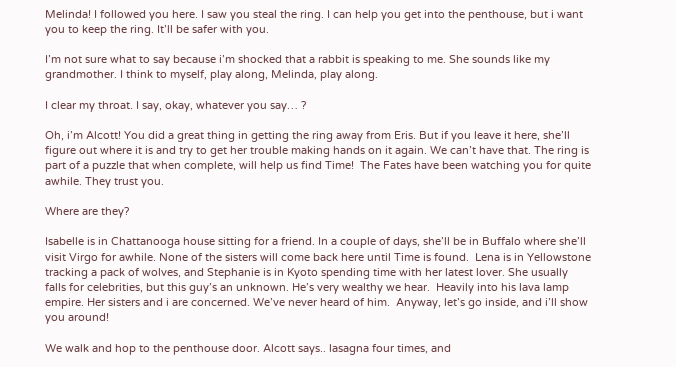Melinda! I followed you here. I saw you steal the ring. I can help you get into the penthouse, but i want you to keep the ring. It’ll be safer with you.

I’m not sure what to say because i’m shocked that a rabbit is speaking to me. She sounds like my grandmother. I think to myself, play along, Melinda, play along.

I clear my throat. I say, okay, whatever you say… ?

Oh, i’m Alcott! You did a great thing in getting the ring away from Eris. But if you leave it here, she’ll figure out where it is and try to get her trouble making hands on it again. We can’t have that. The ring is part of a puzzle that when complete, will help us find Time!  The Fates have been watching you for quite awhile. They trust you.

Where are they?

Isabelle is in Chattanooga house sitting for a friend. In a couple of days, she’ll be in Buffalo where she’ll visit Virgo for awhile. None of the sisters will come back here until Time is found.  Lena is in Yellowstone tracking a pack of wolves, and Stephanie is in Kyoto spending time with her latest lover. She usually falls for celebrities, but this guy’s an unknown. He’s very wealthy we hear.  Heavily into his lava lamp empire. Her sisters and i are concerned. We’ve never heard of him.  Anyway, let’s go inside, and i’ll show you around!

We walk and hop to the penthouse door. Alcott says.. lasagna four times, and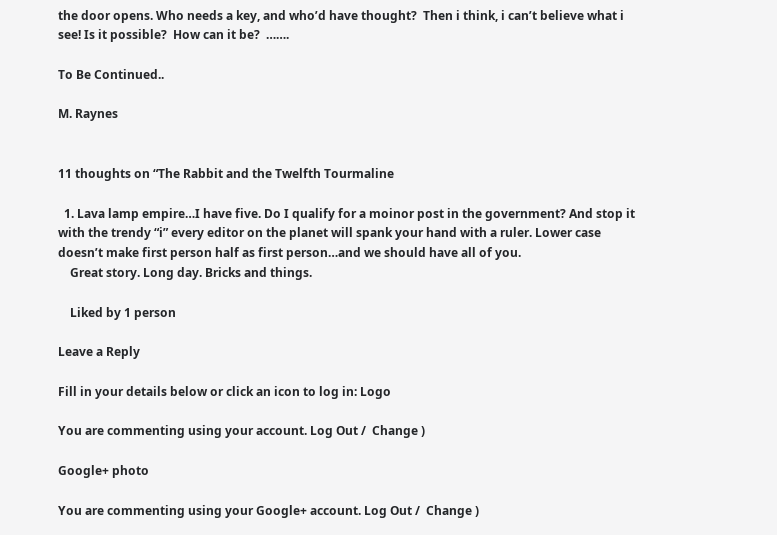the door opens. Who needs a key, and who’d have thought?  Then i think, i can’t believe what i see! Is it possible?  How can it be?  …….

To Be Continued..

M. Raynes


11 thoughts on “The Rabbit and the Twelfth Tourmaline

  1. Lava lamp empire…I have five. Do I qualify for a moinor post in the government? And stop it with the trendy “i” every editor on the planet will spank your hand with a ruler. Lower case doesn’t make first person half as first person…and we should have all of you.
    Great story. Long day. Bricks and things.

    Liked by 1 person

Leave a Reply

Fill in your details below or click an icon to log in: Logo

You are commenting using your account. Log Out /  Change )

Google+ photo

You are commenting using your Google+ account. Log Out /  Change )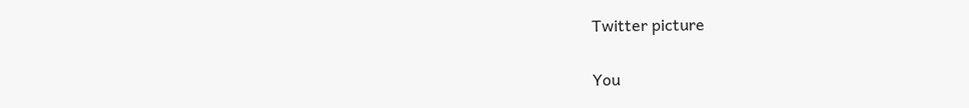Twitter picture

You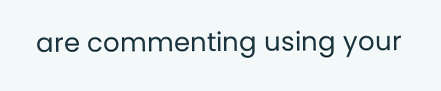are commenting using your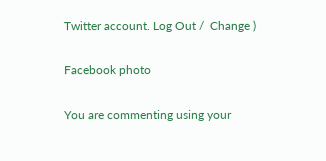Twitter account. Log Out /  Change )

Facebook photo

You are commenting using your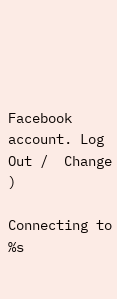Facebook account. Log Out /  Change )

Connecting to %s